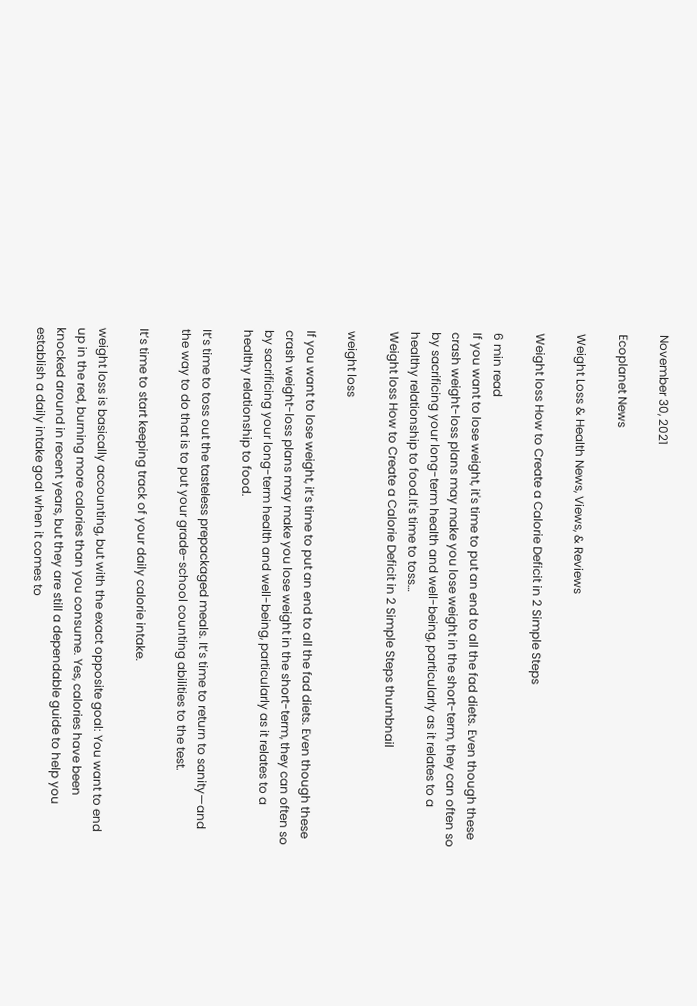November 30, 2021

Ecoplanet News

Weight Loss & Health News, Views, & Reviews

Weight loss How to Create a Calorie Deficit in 2 Simple Steps

6 min read
If you want to lose weight, it's time to put an end to all the fad diets. Even though these crash weight-loss plans may make you lose weight in the short-term, they can often so by sacrificing your long-term health and well-being, particularly as it relates to a healthy relationship to food.It's time to toss…
Weight loss How to Create a Calorie Deficit in 2 Simple Steps thumbnail

weight loss

If you want to lose weight, it’s time to put an end to all the fad diets. Even though these crash weight-loss plans may make you lose weight in the short-term, they can often so by sacrificing your long-term health and well-being, particularly as it relates to a healthy relationship to food.

It’s time to toss out the tasteless prepackaged meals. It’s time to return to sanity—and the way to do that is to put your grade-school counting abilities to the test.

It’s time to start keeping track of your daily calorie intake.

weight loss is basically accounting, but with the exact opposite goal: You want to end up in the red, burning more calories than you consume. Yes, calories have been knocked around in recent years, but they are still a dependable guide to help you establish a daily intake goal when it comes to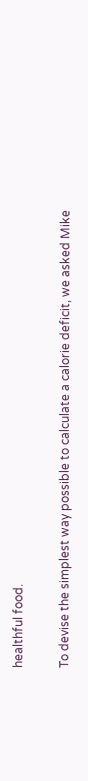healthful food.

To devise the simplest way possible to calculate a calorie deficit, we asked Mike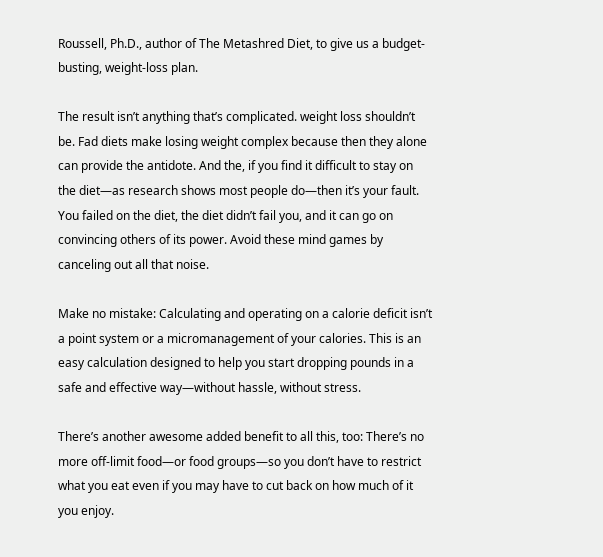Roussell, Ph.D., author of The Metashred Diet, to give us a budget-busting, weight-loss plan.

The result isn’t anything that’s complicated. weight loss shouldn’t be. Fad diets make losing weight complex because then they alone can provide the antidote. And the, if you find it difficult to stay on the diet—as research shows most people do—then it’s your fault. You failed on the diet, the diet didn’t fail you, and it can go on convincing others of its power. Avoid these mind games by canceling out all that noise.

Make no mistake: Calculating and operating on a calorie deficit isn’t a point system or a micromanagement of your calories. This is an easy calculation designed to help you start dropping pounds in a safe and effective way—without hassle, without stress.

There’s another awesome added benefit to all this, too: There’s no more off-limit food—or food groups—so you don’t have to restrict what you eat even if you may have to cut back on how much of it you enjoy.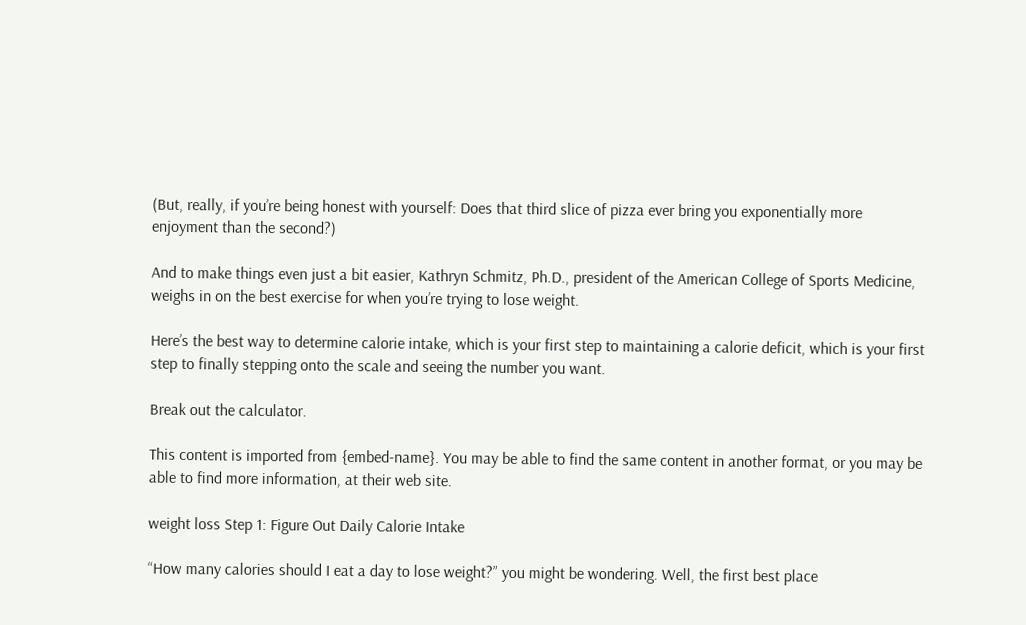(But, really, if you’re being honest with yourself: Does that third slice of pizza ever bring you exponentially more enjoyment than the second?)

And to make things even just a bit easier, Kathryn Schmitz, Ph.D., president of the American College of Sports Medicine, weighs in on the best exercise for when you’re trying to lose weight.

Here’s the best way to determine calorie intake, which is your first step to maintaining a calorie deficit, which is your first step to finally stepping onto the scale and seeing the number you want.

Break out the calculator.

This content is imported from {embed-name}. You may be able to find the same content in another format, or you may be able to find more information, at their web site.

weight loss Step 1: Figure Out Daily Calorie Intake

“How many calories should I eat a day to lose weight?” you might be wondering. Well, the first best place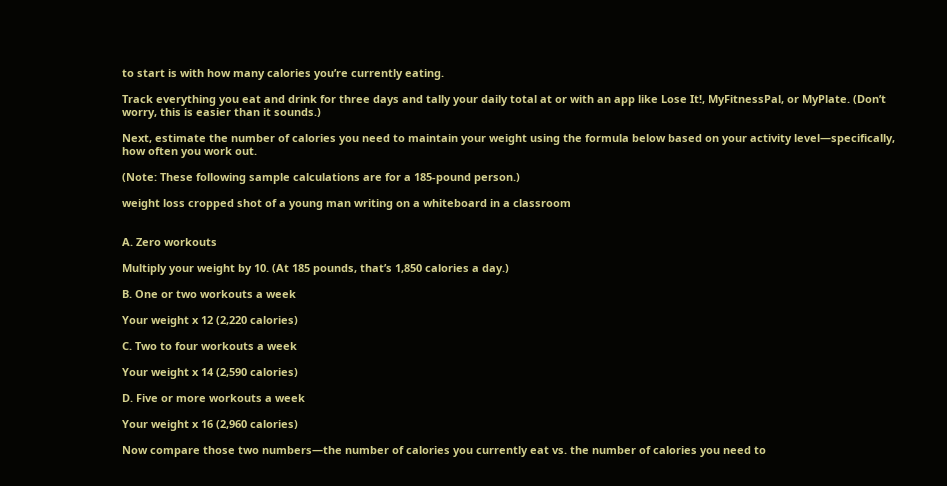to start is with how many calories you’re currently eating.

Track everything you eat and drink for three days and tally your daily total at or with an app like Lose It!, MyFitnessPal, or MyPlate. (Don’t worry, this is easier than it sounds.)

Next, estimate the number of calories you need to maintain your weight using the formula below based on your activity level—specifically, how often you work out.

(Note: These following sample calculations are for a 185-pound person.)

weight loss cropped shot of a young man writing on a whiteboard in a classroom


A. Zero workouts

Multiply your weight by 10. (At 185 pounds, that’s 1,850 calories a day.)

B. One or two workouts a week

Your weight x 12 (2,220 calories)

C. Two to four workouts a week

Your weight x 14 (2,590 calories)

D. Five or more workouts a week

Your weight x 16 (2,960 calories)

Now compare those two numbers—the number of calories you currently eat vs. the number of calories you need to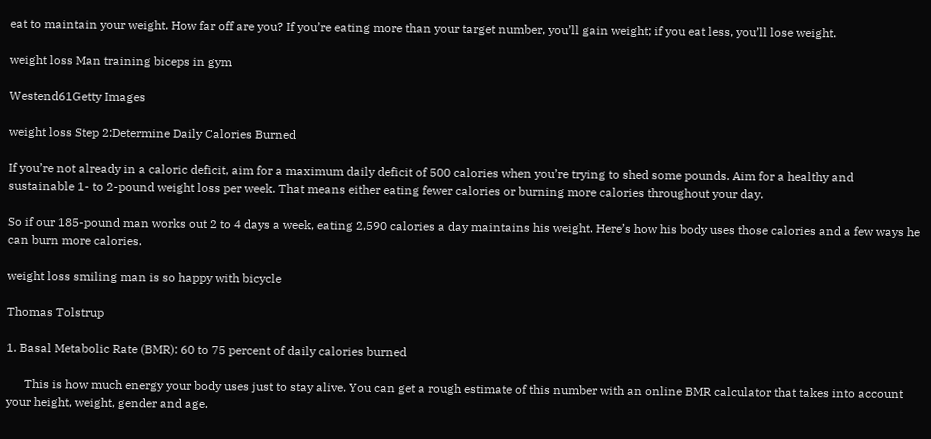eat to maintain your weight. How far off are you? If you’re eating more than your target number, you’ll gain weight; if you eat less, you’ll lose weight.

weight loss Man training biceps in gym

Westend61Getty Images

weight loss Step 2:Determine Daily Calories Burned

If you’re not already in a caloric deficit, aim for a maximum daily deficit of 500 calories when you’re trying to shed some pounds. Aim for a healthy and sustainable 1- to 2-pound weight loss per week. That means either eating fewer calories or burning more calories throughout your day.

So if our 185-pound man works out 2 to 4 days a week, eating 2,590 calories a day maintains his weight. Here’s how his body uses those calories and a few ways he can burn more calories.

weight loss smiling man is so happy with bicycle

Thomas Tolstrup

1. Basal Metabolic Rate (BMR): 60 to 75 percent of daily calories burned

      This is how much energy your body uses just to stay alive. You can get a rough estimate of this number with an online BMR calculator that takes into account your height, weight, gender and age.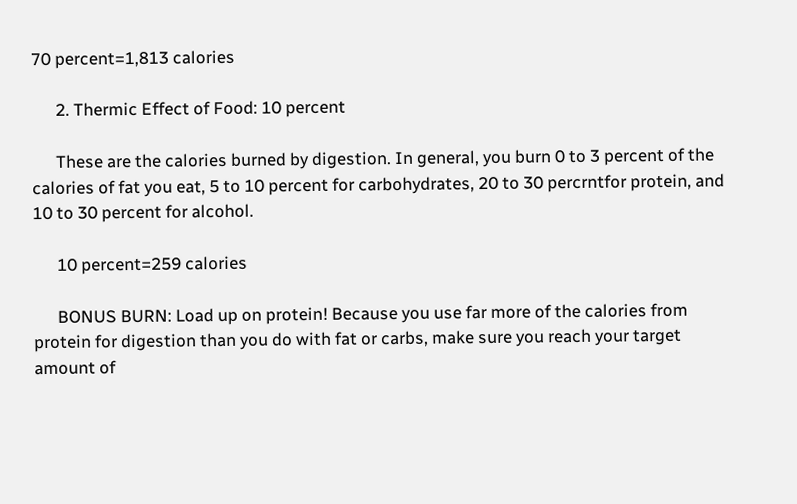70 percent=1,813 calories

      2. Thermic Effect of Food: 10 percent

      These are the calories burned by digestion. In general, you burn 0 to 3 percent of the calories of fat you eat, 5 to 10 percent for carbohydrates, 20 to 30 percrntfor protein, and 10 to 30 percent for alcohol.

      10 percent=259 calories

      BONUS BURN: Load up on protein! Because you use far more of the calories from protein for digestion than you do with fat or carbs, make sure you reach your target amount of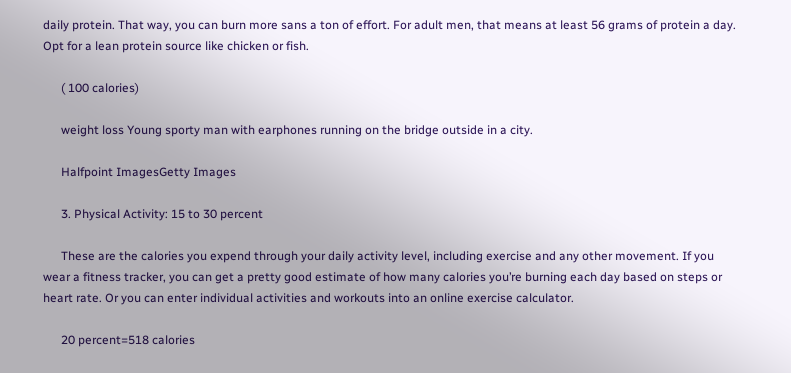daily protein. That way, you can burn more sans a ton of effort. For adult men, that means at least 56 grams of protein a day. Opt for a lean protein source like chicken or fish.

      ( 100 calories)

      weight loss Young sporty man with earphones running on the bridge outside in a city.

      Halfpoint ImagesGetty Images

      3. Physical Activity: 15 to 30 percent

      These are the calories you expend through your daily activity level, including exercise and any other movement. If you wear a fitness tracker, you can get a pretty good estimate of how many calories you’re burning each day based on steps or heart rate. Or you can enter individual activities and workouts into an online exercise calculator.

      20 percent=518 calories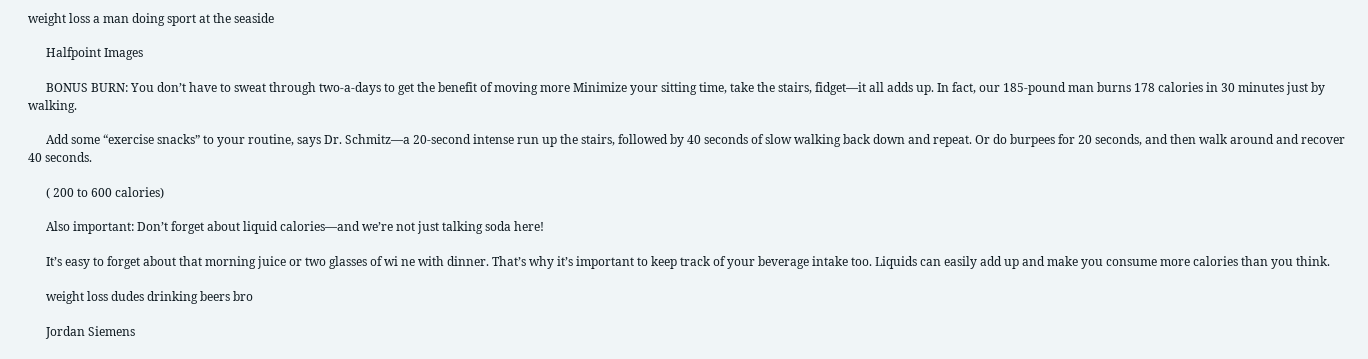weight loss a man doing sport at the seaside

      Halfpoint Images

      BONUS BURN: You don’t have to sweat through two-a-days to get the benefit of moving more Minimize your sitting time, take the stairs, fidget—it all adds up. In fact, our 185-pound man burns 178 calories in 30 minutes just by walking.

      Add some “exercise snacks” to your routine, says Dr. Schmitz—a 20-second intense run up the stairs, followed by 40 seconds of slow walking back down and repeat. Or do burpees for 20 seconds, and then walk around and recover 40 seconds.

      ( 200 to 600 calories)

      Also important: Don’t forget about liquid calories—and we’re not just talking soda here!

      It’s easy to forget about that morning juice or two glasses of wi ne with dinner. That’s why it’s important to keep track of your beverage intake too. Liquids can easily add up and make you consume more calories than you think.

      weight loss dudes drinking beers bro

      Jordan Siemens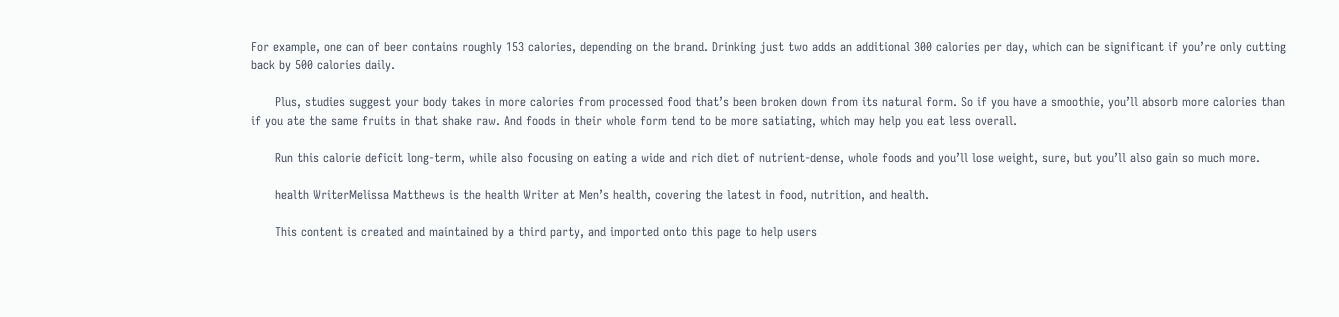For example, one can of beer contains roughly 153 calories, depending on the brand. Drinking just two adds an additional 300 calories per day, which can be significant if you’re only cutting back by 500 calories daily.

      Plus, studies suggest your body takes in more calories from processed food that’s been broken down from its natural form. So if you have a smoothie, you’ll absorb more calories than if you ate the same fruits in that shake raw. And foods in their whole form tend to be more satiating, which may help you eat less overall.

      Run this calorie deficit long-term, while also focusing on eating a wide and rich diet of nutrient-dense, whole foods and you’ll lose weight, sure, but you’ll also gain so much more.

      health WriterMelissa Matthews is the health Writer at Men’s health, covering the latest in food, nutrition, and health.

      This content is created and maintained by a third party, and imported onto this page to help users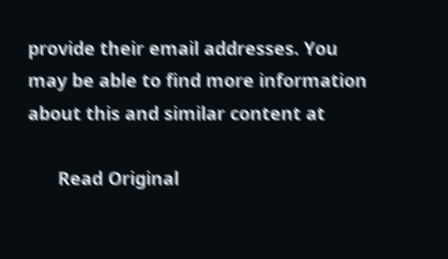provide their email addresses. You may be able to find more information about this and similar content at

      Read Original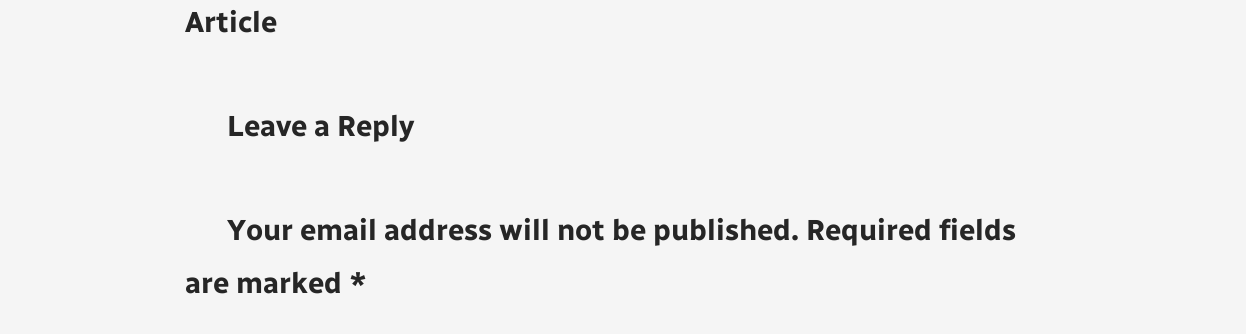Article

      Leave a Reply

      Your email address will not be published. Required fields are marked *